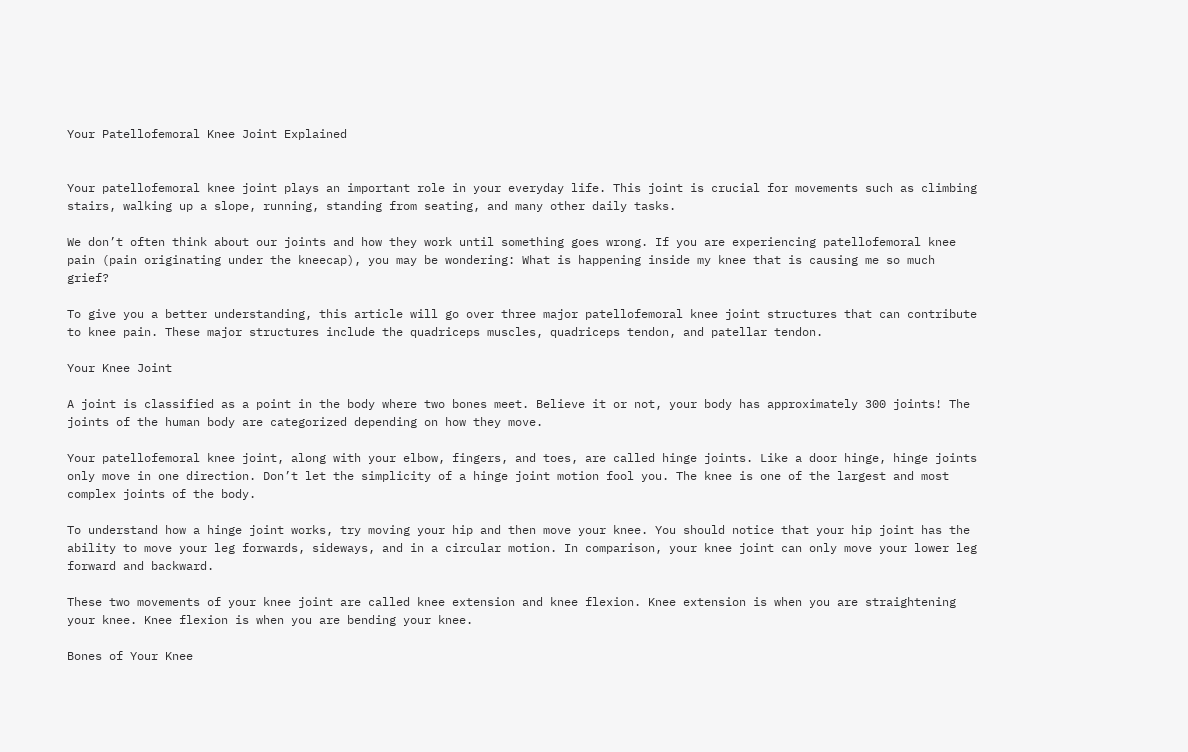Your Patellofemoral Knee Joint Explained


Your patellofemoral knee joint plays an important role in your everyday life. This joint is crucial for movements such as climbing stairs, walking up a slope, running, standing from seating, and many other daily tasks.

We don’t often think about our joints and how they work until something goes wrong. If you are experiencing patellofemoral knee pain (pain originating under the kneecap), you may be wondering: What is happening inside my knee that is causing me so much grief?

To give you a better understanding, this article will go over three major patellofemoral knee joint structures that can contribute to knee pain. These major structures include the quadriceps muscles, quadriceps tendon, and patellar tendon.

Your Knee Joint

A joint is classified as a point in the body where two bones meet. Believe it or not, your body has approximately 300 joints! The joints of the human body are categorized depending on how they move.

Your patellofemoral knee joint, along with your elbow, fingers, and toes, are called hinge joints. Like a door hinge, hinge joints only move in one direction. Don’t let the simplicity of a hinge joint motion fool you. The knee is one of the largest and most complex joints of the body.

To understand how a hinge joint works, try moving your hip and then move your knee. You should notice that your hip joint has the ability to move your leg forwards, sideways, and in a circular motion. In comparison, your knee joint can only move your lower leg forward and backward.

These two movements of your knee joint are called knee extension and knee flexion. Knee extension is when you are straightening your knee. Knee flexion is when you are bending your knee.

Bones of Your Knee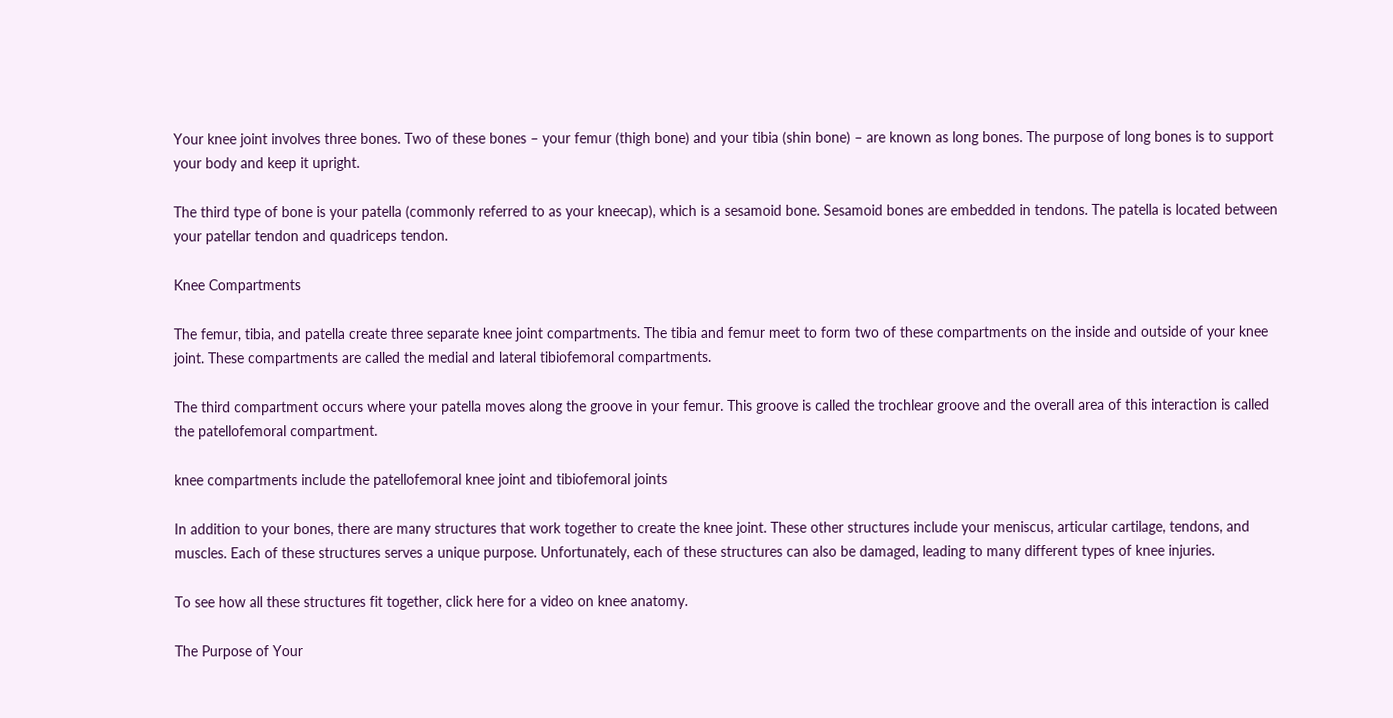Your knee joint involves three bones. Two of these bones – your femur (thigh bone) and your tibia (shin bone) – are known as long bones. The purpose of long bones is to support your body and keep it upright.

The third type of bone is your patella (commonly referred to as your kneecap), which is a sesamoid bone. Sesamoid bones are embedded in tendons. The patella is located between your patellar tendon and quadriceps tendon.

Knee Compartments

The femur, tibia, and patella create three separate knee joint compartments. The tibia and femur meet to form two of these compartments on the inside and outside of your knee joint. These compartments are called the medial and lateral tibiofemoral compartments.

The third compartment occurs where your patella moves along the groove in your femur. This groove is called the trochlear groove and the overall area of this interaction is called the patellofemoral compartment.

knee compartments include the patellofemoral knee joint and tibiofemoral joints

In addition to your bones, there are many structures that work together to create the knee joint. These other structures include your meniscus, articular cartilage, tendons, and muscles. Each of these structures serves a unique purpose. Unfortunately, each of these structures can also be damaged, leading to many different types of knee injuries.

To see how all these structures fit together, click here for a video on knee anatomy.

The Purpose of Your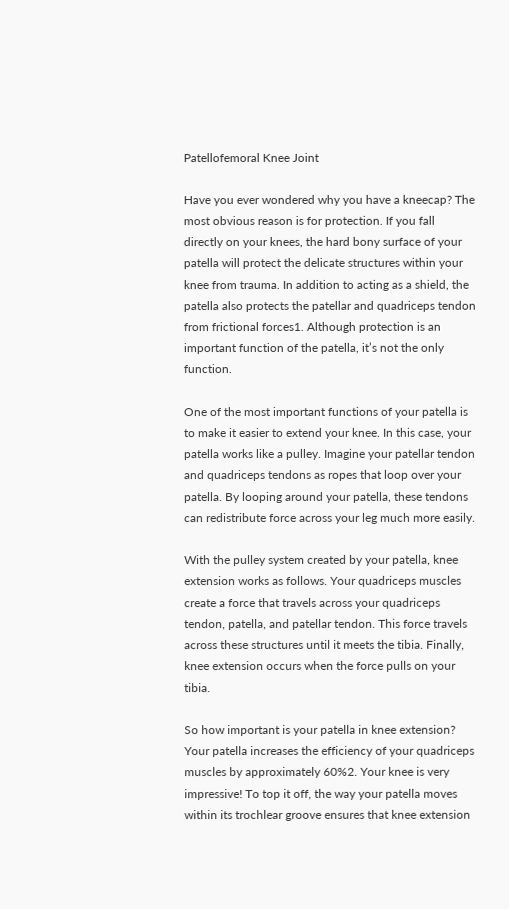Patellofemoral Knee Joint

Have you ever wondered why you have a kneecap? The most obvious reason is for protection. If you fall directly on your knees, the hard bony surface of your patella will protect the delicate structures within your knee from trauma. In addition to acting as a shield, the patella also protects the patellar and quadriceps tendon from frictional forces1. Although protection is an important function of the patella, it’s not the only function.

One of the most important functions of your patella is to make it easier to extend your knee. In this case, your patella works like a pulley. Imagine your patellar tendon and quadriceps tendons as ropes that loop over your patella. By looping around your patella, these tendons can redistribute force across your leg much more easily.

With the pulley system created by your patella, knee extension works as follows. Your quadriceps muscles create a force that travels across your quadriceps tendon, patella, and patellar tendon. This force travels across these structures until it meets the tibia. Finally, knee extension occurs when the force pulls on your tibia.

So how important is your patella in knee extension? Your patella increases the efficiency of your quadriceps muscles by approximately 60%2. Your knee is very impressive! To top it off, the way your patella moves within its trochlear groove ensures that knee extension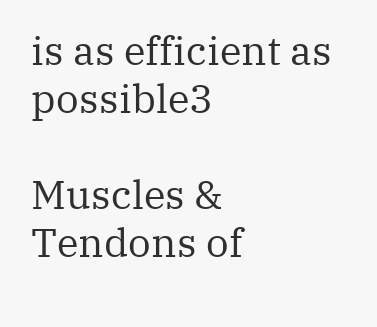is as efficient as possible3

Muscles & Tendons of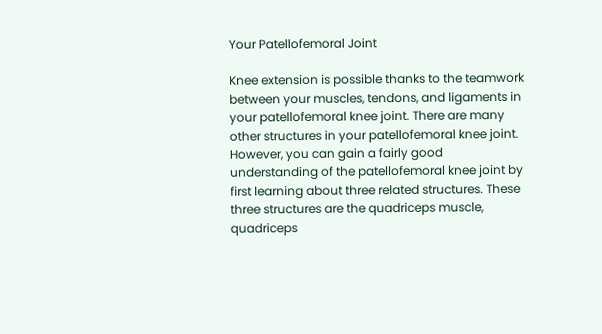Your Patellofemoral Joint

Knee extension is possible thanks to the teamwork between your muscles, tendons, and ligaments in your patellofemoral knee joint. There are many other structures in your patellofemoral knee joint. However, you can gain a fairly good understanding of the patellofemoral knee joint by first learning about three related structures. These three structures are the quadriceps muscle, quadriceps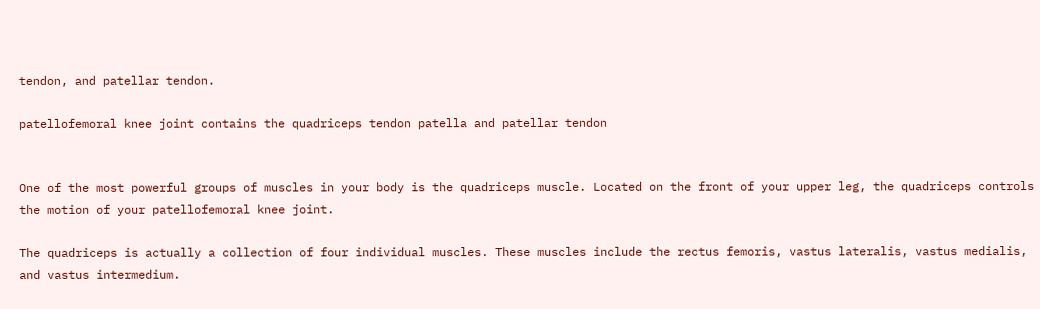tendon, and patellar tendon.

patellofemoral knee joint contains the quadriceps tendon patella and patellar tendon


One of the most powerful groups of muscles in your body is the quadriceps muscle. Located on the front of your upper leg, the quadriceps controls the motion of your patellofemoral knee joint.

The quadriceps is actually a collection of four individual muscles. These muscles include the rectus femoris, vastus lateralis, vastus medialis, and vastus intermedium.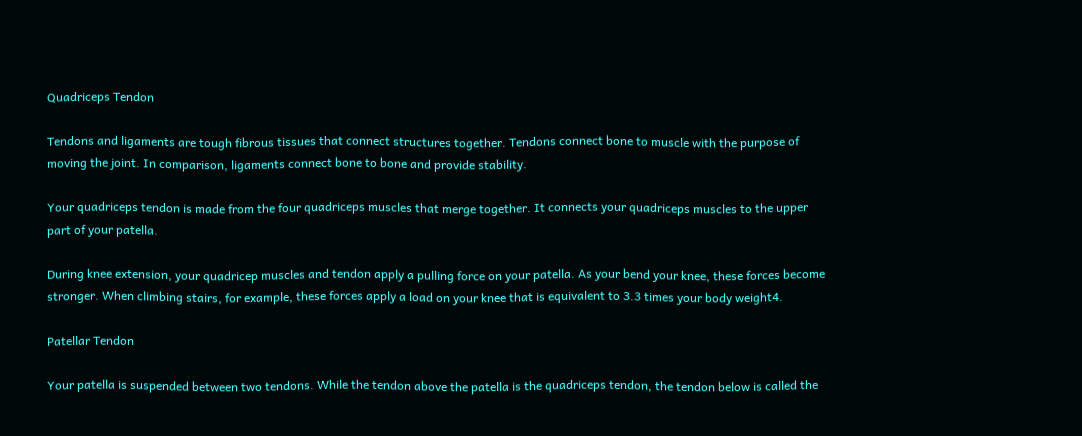Quadriceps Tendon

Tendons and ligaments are tough fibrous tissues that connect structures together. Tendons connect bone to muscle with the purpose of moving the joint. In comparison, ligaments connect bone to bone and provide stability.

Your quadriceps tendon is made from the four quadriceps muscles that merge together. It connects your quadriceps muscles to the upper part of your patella.

During knee extension, your quadricep muscles and tendon apply a pulling force on your patella. As your bend your knee, these forces become stronger. When climbing stairs, for example, these forces apply a load on your knee that is equivalent to 3.3 times your body weight4.

Patellar Tendon

Your patella is suspended between two tendons. While the tendon above the patella is the quadriceps tendon, the tendon below is called the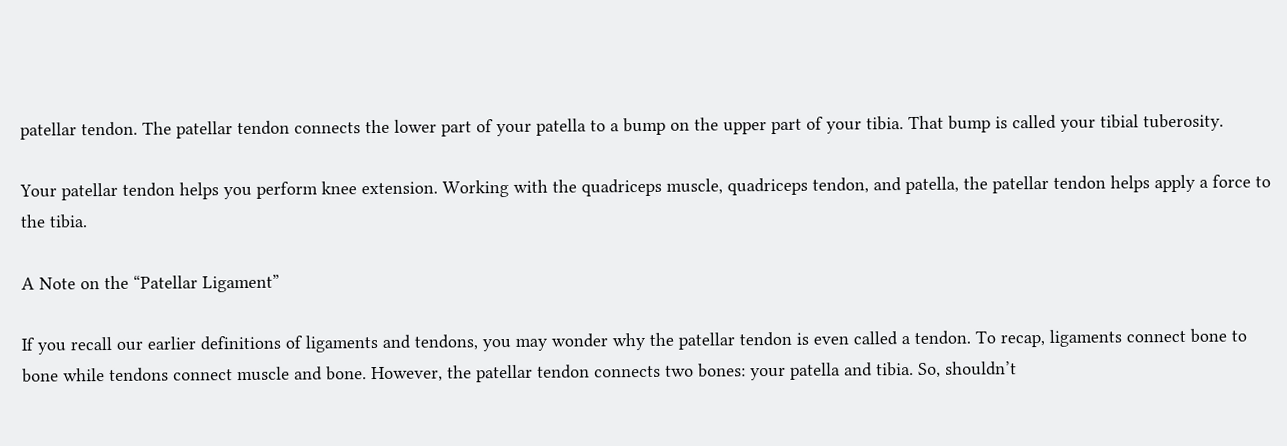patellar tendon. The patellar tendon connects the lower part of your patella to a bump on the upper part of your tibia. That bump is called your tibial tuberosity.

Your patellar tendon helps you perform knee extension. Working with the quadriceps muscle, quadriceps tendon, and patella, the patellar tendon helps apply a force to the tibia.

A Note on the “Patellar Ligament”

If you recall our earlier definitions of ligaments and tendons, you may wonder why the patellar tendon is even called a tendon. To recap, ligaments connect bone to bone while tendons connect muscle and bone. However, the patellar tendon connects two bones: your patella and tibia. So, shouldn’t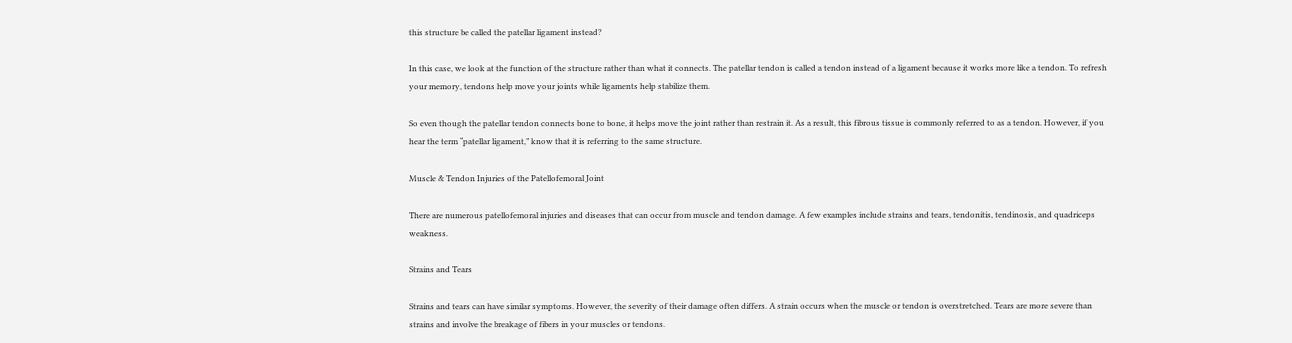this structure be called the patellar ligament instead?

In this case, we look at the function of the structure rather than what it connects. The patellar tendon is called a tendon instead of a ligament because it works more like a tendon. To refresh your memory, tendons help move your joints while ligaments help stabilize them.

So even though the patellar tendon connects bone to bone, it helps move the joint rather than restrain it. As a result, this fibrous tissue is commonly referred to as a tendon. However, if you hear the term “patellar ligament,” know that it is referring to the same structure.

Muscle & Tendon Injuries of the Patellofemoral Joint

There are numerous patellofemoral injuries and diseases that can occur from muscle and tendon damage. A few examples include strains and tears, tendonitis, tendinosis, and quadriceps weakness.

Strains and Tears

Strains and tears can have similar symptoms. However, the severity of their damage often differs. A strain occurs when the muscle or tendon is overstretched. Tears are more severe than strains and involve the breakage of fibers in your muscles or tendons.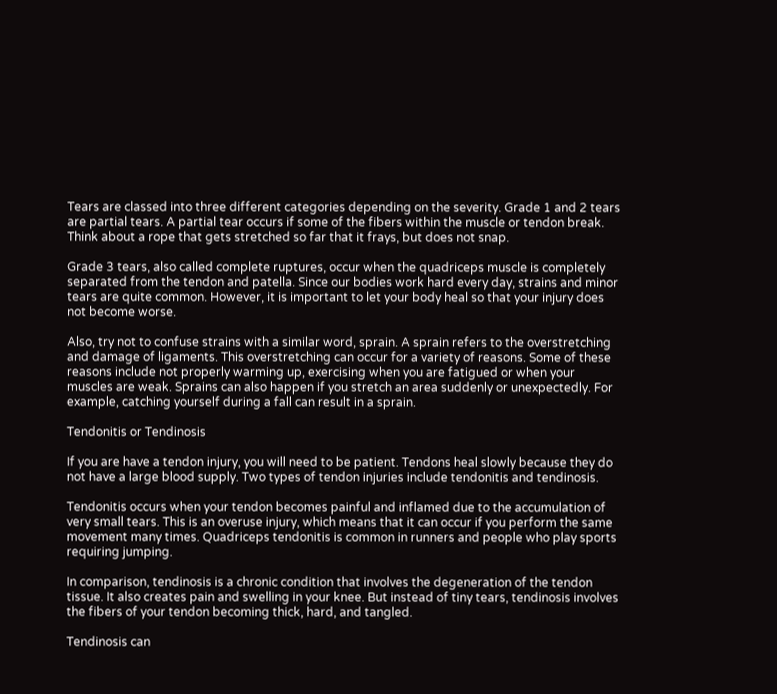Tears are classed into three different categories depending on the severity. Grade 1 and 2 tears are partial tears. A partial tear occurs if some of the fibers within the muscle or tendon break. Think about a rope that gets stretched so far that it frays, but does not snap.

Grade 3 tears, also called complete ruptures, occur when the quadriceps muscle is completely separated from the tendon and patella. Since our bodies work hard every day, strains and minor tears are quite common. However, it is important to let your body heal so that your injury does not become worse.

Also, try not to confuse strains with a similar word, sprain. A sprain refers to the overstretching and damage of ligaments. This overstretching can occur for a variety of reasons. Some of these reasons include not properly warming up, exercising when you are fatigued or when your muscles are weak. Sprains can also happen if you stretch an area suddenly or unexpectedly. For example, catching yourself during a fall can result in a sprain.

Tendonitis or Tendinosis

If you are have a tendon injury, you will need to be patient. Tendons heal slowly because they do not have a large blood supply. Two types of tendon injuries include tendonitis and tendinosis.

Tendonitis occurs when your tendon becomes painful and inflamed due to the accumulation of very small tears. This is an overuse injury, which means that it can occur if you perform the same movement many times. Quadriceps tendonitis is common in runners and people who play sports requiring jumping.

In comparison, tendinosis is a chronic condition that involves the degeneration of the tendon tissue. It also creates pain and swelling in your knee. But instead of tiny tears, tendinosis involves the fibers of your tendon becoming thick, hard, and tangled.

Tendinosis can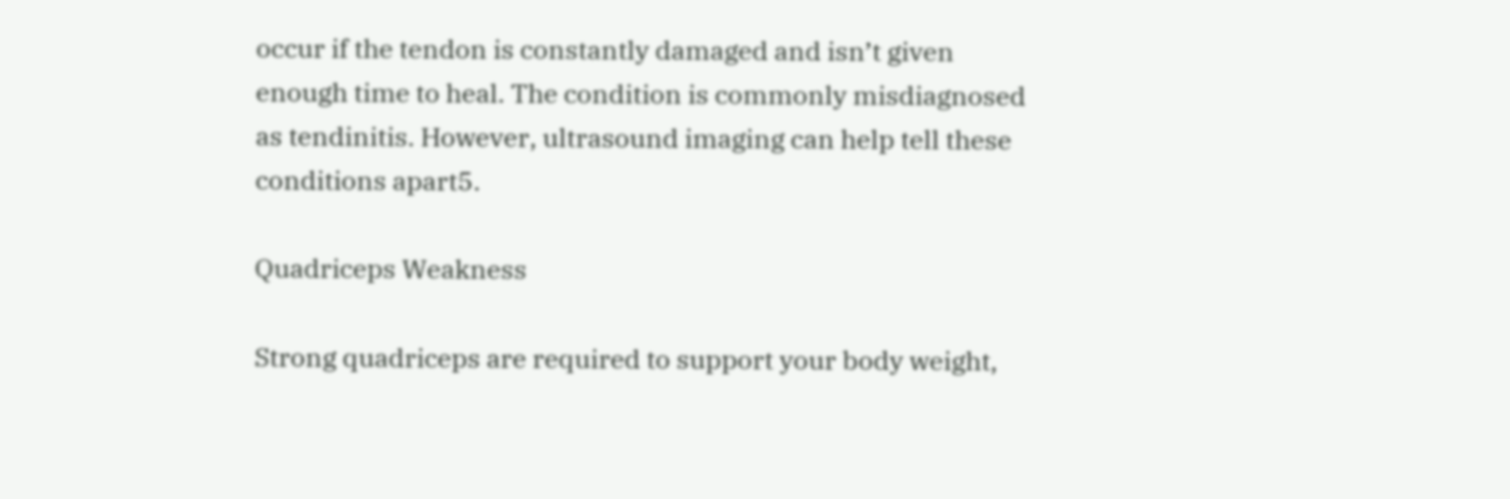occur if the tendon is constantly damaged and isn’t given enough time to heal. The condition is commonly misdiagnosed as tendinitis. However, ultrasound imaging can help tell these conditions apart5.

Quadriceps Weakness

Strong quadriceps are required to support your body weight,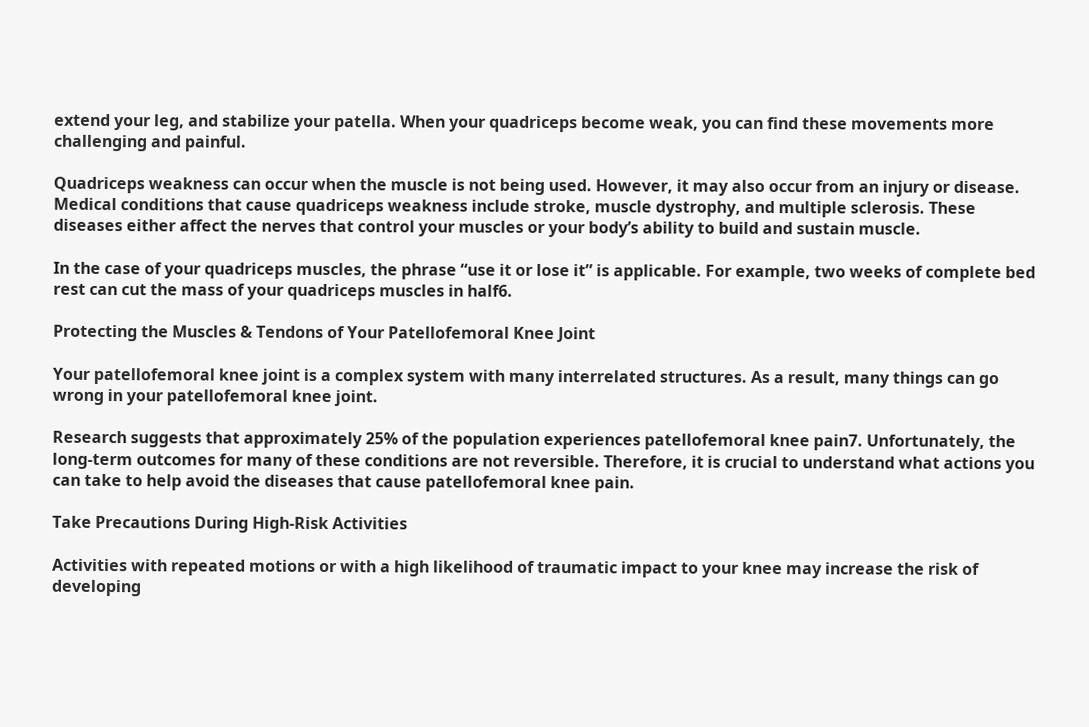extend your leg, and stabilize your patella. When your quadriceps become weak, you can find these movements more challenging and painful.

Quadriceps weakness can occur when the muscle is not being used. However, it may also occur from an injury or disease. Medical conditions that cause quadriceps weakness include stroke, muscle dystrophy, and multiple sclerosis. These diseases either affect the nerves that control your muscles or your body’s ability to build and sustain muscle.

In the case of your quadriceps muscles, the phrase “use it or lose it” is applicable. For example, two weeks of complete bed rest can cut the mass of your quadriceps muscles in half6.

Protecting the Muscles & Tendons of Your Patellofemoral Knee Joint

Your patellofemoral knee joint is a complex system with many interrelated structures. As a result, many things can go wrong in your patellofemoral knee joint.

Research suggests that approximately 25% of the population experiences patellofemoral knee pain7. Unfortunately, the long-term outcomes for many of these conditions are not reversible. Therefore, it is crucial to understand what actions you can take to help avoid the diseases that cause patellofemoral knee pain.

Take Precautions During High-Risk Activities

Activities with repeated motions or with a high likelihood of traumatic impact to your knee may increase the risk of developing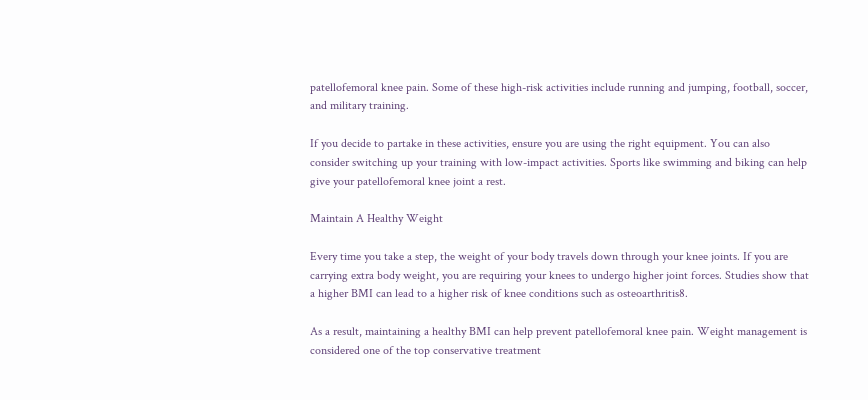patellofemoral knee pain. Some of these high-risk activities include running and jumping, football, soccer, and military training.

If you decide to partake in these activities, ensure you are using the right equipment. You can also consider switching up your training with low-impact activities. Sports like swimming and biking can help give your patellofemoral knee joint a rest.

Maintain A Healthy Weight

Every time you take a step, the weight of your body travels down through your knee joints. If you are carrying extra body weight, you are requiring your knees to undergo higher joint forces. Studies show that a higher BMI can lead to a higher risk of knee conditions such as osteoarthritis8.

As a result, maintaining a healthy BMI can help prevent patellofemoral knee pain. Weight management is considered one of the top conservative treatment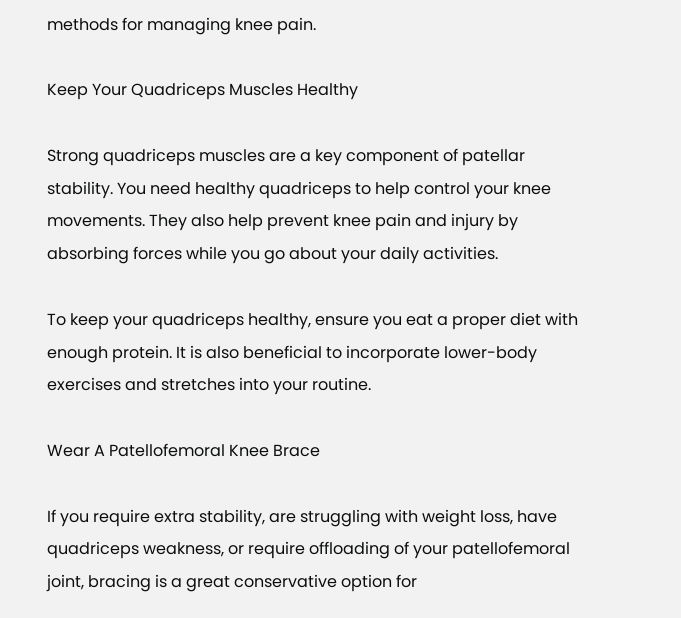methods for managing knee pain.

Keep Your Quadriceps Muscles Healthy

Strong quadriceps muscles are a key component of patellar stability. You need healthy quadriceps to help control your knee movements. They also help prevent knee pain and injury by absorbing forces while you go about your daily activities.

To keep your quadriceps healthy, ensure you eat a proper diet with enough protein. It is also beneficial to incorporate lower-body exercises and stretches into your routine.

Wear A Patellofemoral Knee Brace

If you require extra stability, are struggling with weight loss, have quadriceps weakness, or require offloading of your patellofemoral joint, bracing is a great conservative option for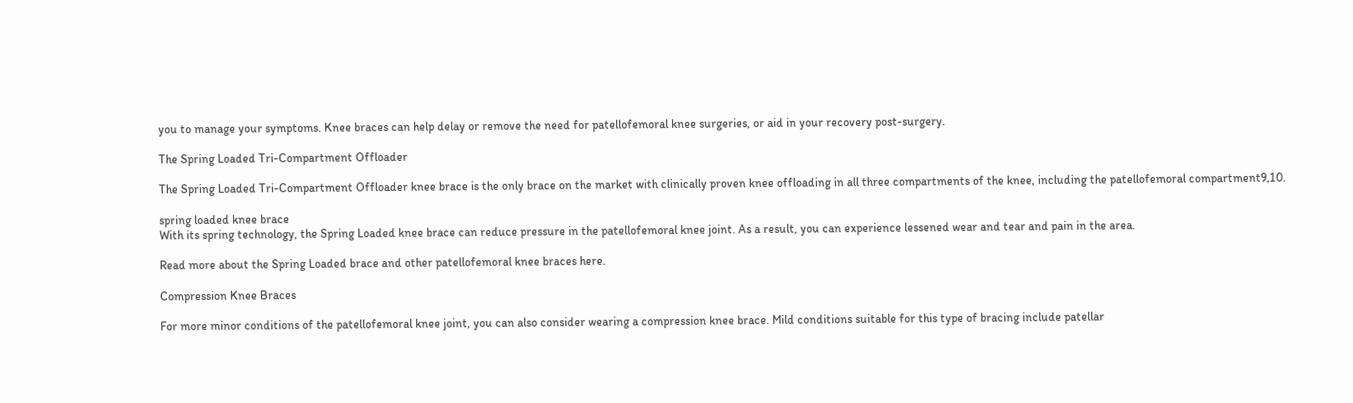you to manage your symptoms. Knee braces can help delay or remove the need for patellofemoral knee surgeries, or aid in your recovery post-surgery.

The Spring Loaded Tri-Compartment Offloader

The Spring Loaded Tri-Compartment Offloader knee brace is the only brace on the market with clinically proven knee offloading in all three compartments of the knee, including the patellofemoral compartment9,10.

spring loaded knee brace
With its spring technology, the Spring Loaded knee brace can reduce pressure in the patellofemoral knee joint. As a result, you can experience lessened wear and tear and pain in the area.

Read more about the Spring Loaded brace and other patellofemoral knee braces here.

Compression Knee Braces

For more minor conditions of the patellofemoral knee joint, you can also consider wearing a compression knee brace. Mild conditions suitable for this type of bracing include patellar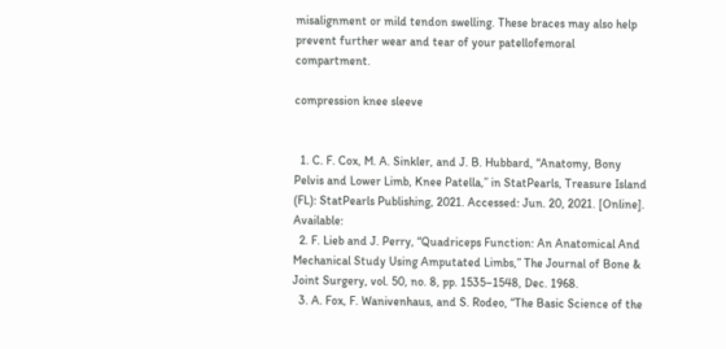misalignment or mild tendon swelling. These braces may also help prevent further wear and tear of your patellofemoral compartment.

compression knee sleeve


  1. C. F. Cox, M. A. Sinkler, and J. B. Hubbard, “Anatomy, Bony Pelvis and Lower Limb, Knee Patella,” in StatPearls, Treasure Island (FL): StatPearls Publishing, 2021. Accessed: Jun. 20, 2021. [Online]. Available:
  2. F. Lieb and J. Perry, “Quadriceps Function: An Anatomical And Mechanical Study Using Amputated Limbs,” The Journal of Bone & Joint Surgery, vol. 50, no. 8, pp. 1535–1548, Dec. 1968.
  3. A. Fox, F. Wanivenhaus, and S. Rodeo, “The Basic Science of the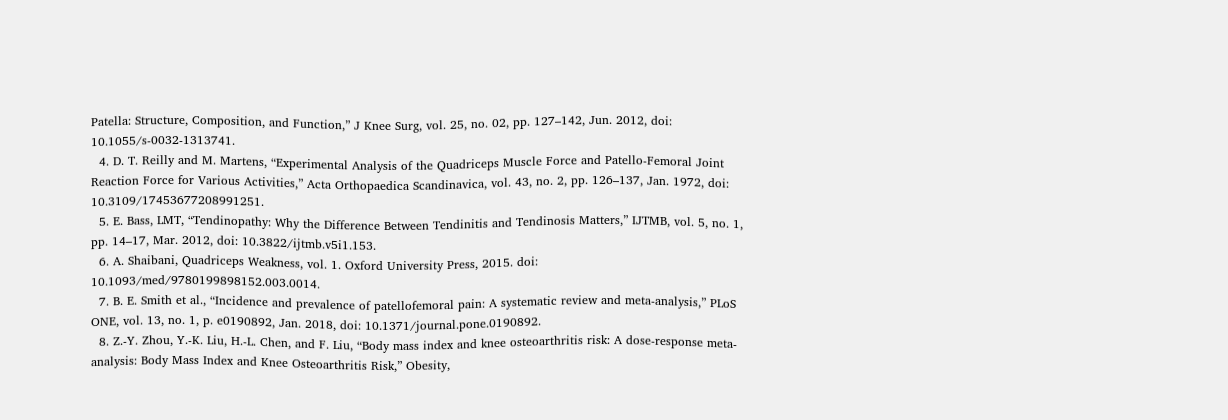Patella: Structure, Composition, and Function,” J Knee Surg, vol. 25, no. 02, pp. 127–142, Jun. 2012, doi: 10.1055/s-0032-1313741.
  4. D. T. Reilly and M. Martens, “Experimental Analysis of the Quadriceps Muscle Force and Patello-Femoral Joint Reaction Force for Various Activities,” Acta Orthopaedica Scandinavica, vol. 43, no. 2, pp. 126–137, Jan. 1972, doi: 10.3109/17453677208991251.
  5. E. Bass, LMT, “Tendinopathy: Why the Difference Between Tendinitis and Tendinosis Matters,” IJTMB, vol. 5, no. 1, pp. 14–17, Mar. 2012, doi: 10.3822/ijtmb.v5i1.153.
  6. A. Shaibani, Quadriceps Weakness, vol. 1. Oxford University Press, 2015. doi: 10.1093/med/9780199898152.003.0014.
  7. B. E. Smith et al., “Incidence and prevalence of patellofemoral pain: A systematic review and meta-analysis,” PLoS ONE, vol. 13, no. 1, p. e0190892, Jan. 2018, doi: 10.1371/journal.pone.0190892.
  8. Z.-Y. Zhou, Y.-K. Liu, H.-L. Chen, and F. Liu, “Body mass index and knee osteoarthritis risk: A dose-response meta-analysis: Body Mass Index and Knee Osteoarthritis Risk,” Obesity,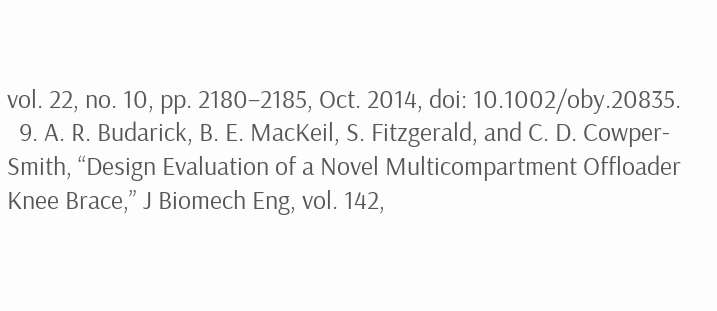vol. 22, no. 10, pp. 2180–2185, Oct. 2014, doi: 10.1002/oby.20835.
  9. A. R. Budarick, B. E. MacKeil, S. Fitzgerald, and C. D. Cowper-Smith, “Design Evaluation of a Novel Multicompartment Offloader Knee Brace,” J Biomech Eng, vol. 142,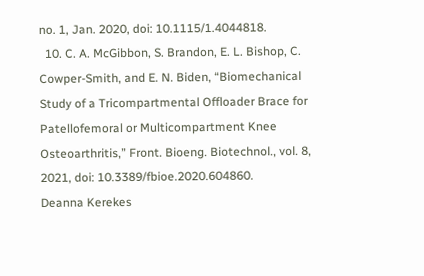no. 1, Jan. 2020, doi: 10.1115/1.4044818.
  10. C. A. McGibbon, S. Brandon, E. L. Bishop, C. Cowper-Smith, and E. N. Biden, “Biomechanical Study of a Tricompartmental Offloader Brace for Patellofemoral or Multicompartment Knee Osteoarthritis,” Front. Bioeng. Biotechnol., vol. 8, 2021, doi: 10.3389/fbioe.2020.604860.
Deanna Kerekes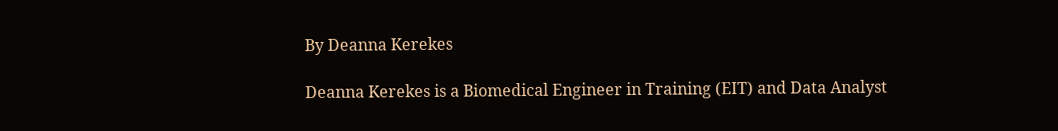By Deanna Kerekes

Deanna Kerekes is a Biomedical Engineer in Training (EIT) and Data Analyst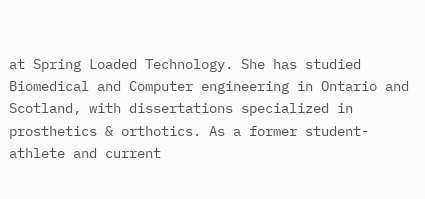at Spring Loaded Technology. She has studied Biomedical and Computer engineering in Ontario and Scotland, with dissertations specialized in prosthetics & orthotics. As a former student-athlete and current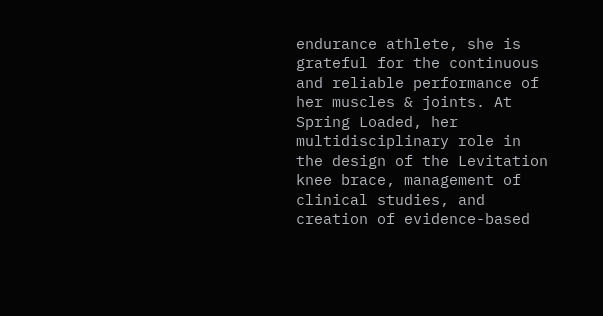endurance athlete, she is grateful for the continuous and reliable performance of her muscles & joints. At Spring Loaded, her multidisciplinary role in the design of the Levitation knee brace, management of clinical studies, and creation of evidence-based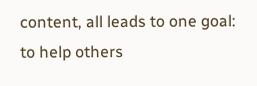content, all leads to one goal: to help others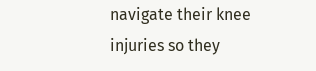navigate their knee injuries so they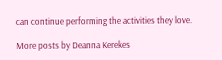can continue performing the activities they love.

More posts by Deanna Kerekes